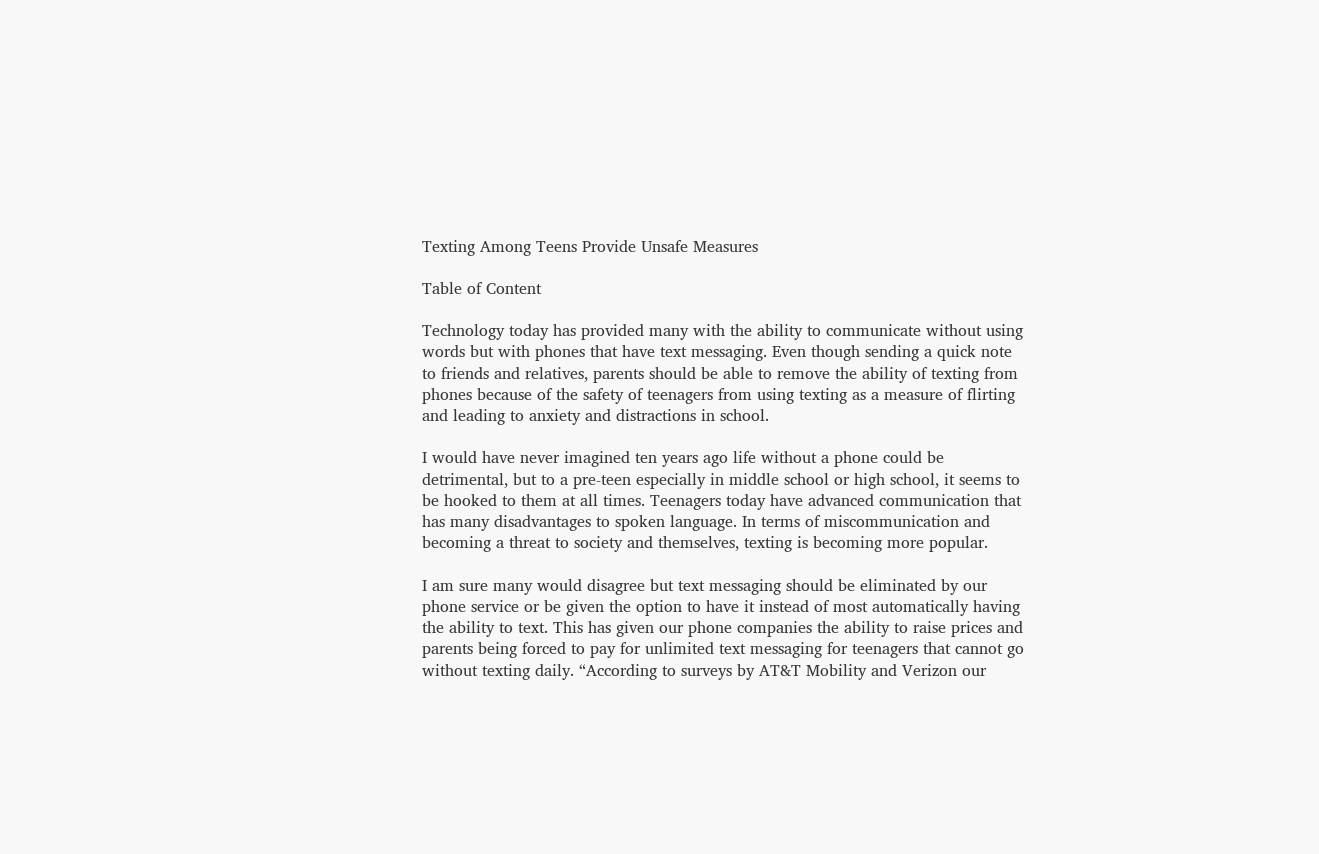Texting Among Teens Provide Unsafe Measures

Table of Content

Technology today has provided many with the ability to communicate without using words but with phones that have text messaging. Even though sending a quick note to friends and relatives, parents should be able to remove the ability of texting from phones because of the safety of teenagers from using texting as a measure of flirting and leading to anxiety and distractions in school.

I would have never imagined ten years ago life without a phone could be detrimental, but to a pre-teen especially in middle school or high school, it seems to be hooked to them at all times. Teenagers today have advanced communication that has many disadvantages to spoken language. In terms of miscommunication and becoming a threat to society and themselves, texting is becoming more popular.

I am sure many would disagree but text messaging should be eliminated by our phone service or be given the option to have it instead of most automatically having the ability to text. This has given our phone companies the ability to raise prices and parents being forced to pay for unlimited text messaging for teenagers that cannot go without texting daily. “According to surveys by AT&T Mobility and Verizon our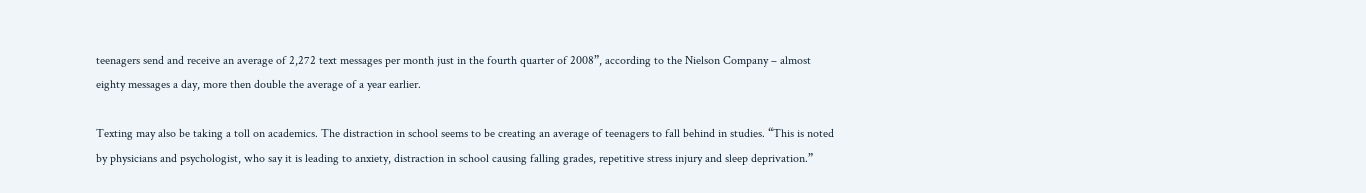teenagers send and receive an average of 2,272 text messages per month just in the fourth quarter of 2008”, according to the Nielson Company – almost eighty messages a day, more then double the average of a year earlier.

Texting may also be taking a toll on academics. The distraction in school seems to be creating an average of teenagers to fall behind in studies. “This is noted by physicians and psychologist, who say it is leading to anxiety, distraction in school causing falling grades, repetitive stress injury and sleep deprivation.”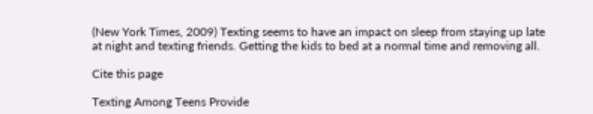(New York Times, 2009) Texting seems to have an impact on sleep from staying up late at night and texting friends. Getting the kids to bed at a normal time and removing all.

Cite this page

Texting Among Teens Provide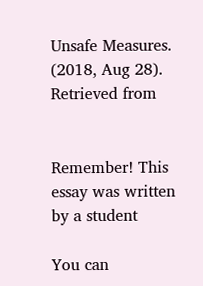Unsafe Measures. (2018, Aug 28). Retrieved from


Remember! This essay was written by a student

You can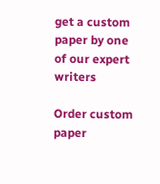get a custom paper by one of our expert writers

Order custom paper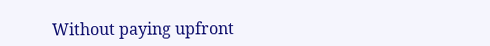Without paying upfront